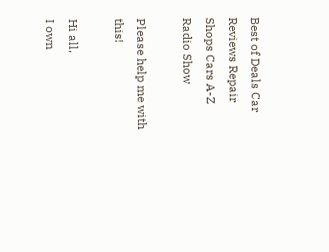Best of Deals Car Reviews Repair Shops Cars A-Z Radio Show

Please help me with this!

Hi all,
I own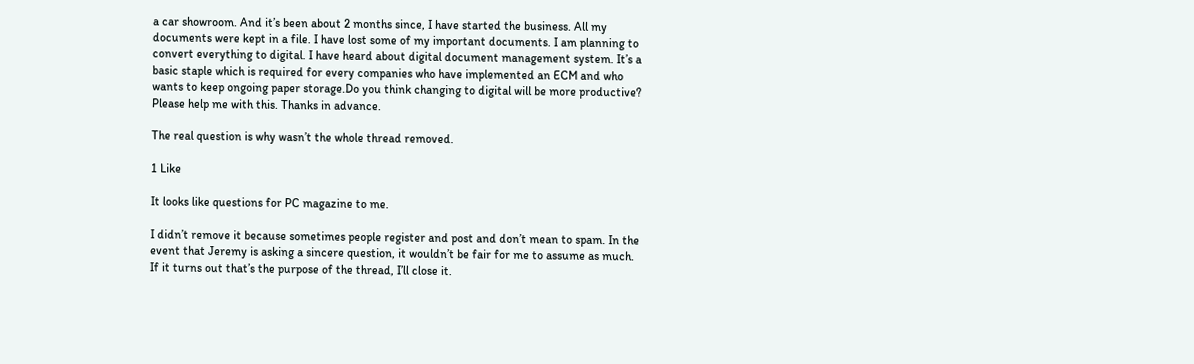a car showroom. And it’s been about 2 months since, I have started the business. All my documents were kept in a file. I have lost some of my important documents. I am planning to convert everything to digital. I have heard about digital document management system. It’s a basic staple which is required for every companies who have implemented an ECM and who wants to keep ongoing paper storage.Do you think changing to digital will be more productive? Please help me with this. Thanks in advance.

The real question is why wasn’t the whole thread removed.

1 Like

It looks like questions for PC magazine to me.

I didn’t remove it because sometimes people register and post and don’t mean to spam. In the event that Jeremy is asking a sincere question, it wouldn’t be fair for me to assume as much. If it turns out that’s the purpose of the thread, I’ll close it.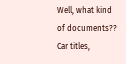Well, what kind of documents?? Car titles,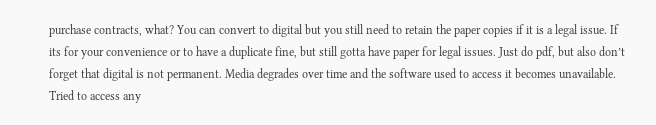purchase contracts, what? You can convert to digital but you still need to retain the paper copies if it is a legal issue. If its for your convenience or to have a duplicate fine, but still gotta have paper for legal issues. Just do pdf, but also don’t forget that digital is not permanent. Media degrades over time and the software used to access it becomes unavailable. Tried to access any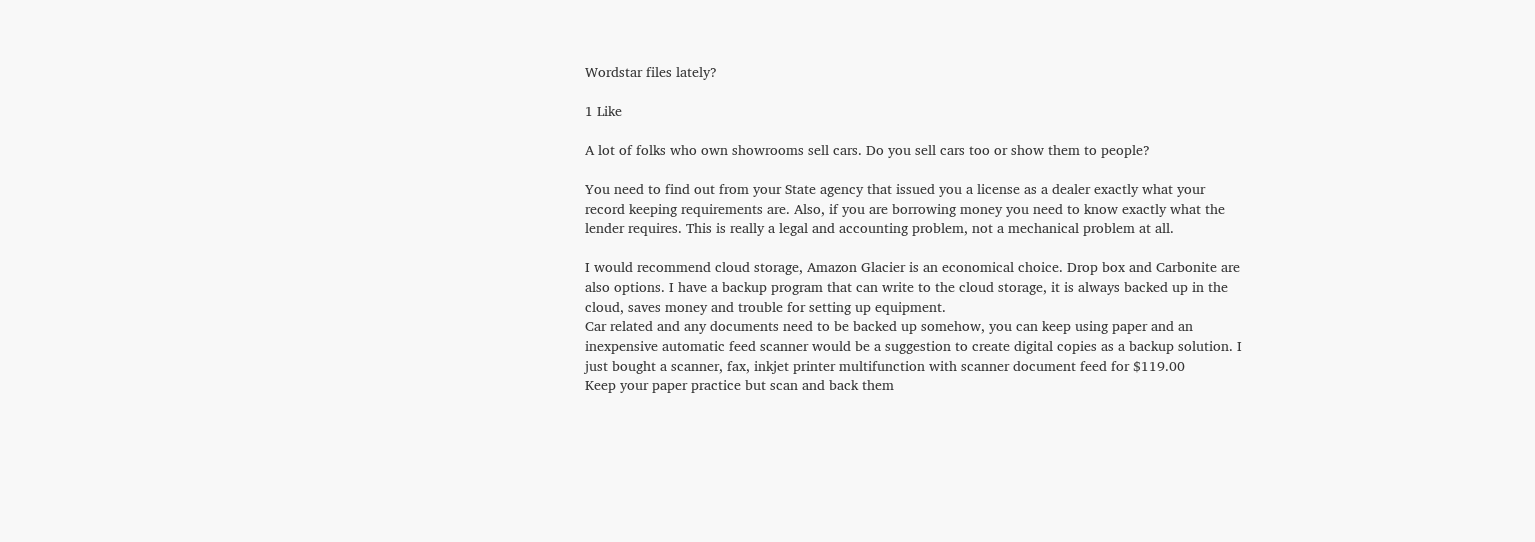Wordstar files lately?

1 Like

A lot of folks who own showrooms sell cars. Do you sell cars too or show them to people?

You need to find out from your State agency that issued you a license as a dealer exactly what your record keeping requirements are. Also, if you are borrowing money you need to know exactly what the lender requires. This is really a legal and accounting problem, not a mechanical problem at all.

I would recommend cloud storage, Amazon Glacier is an economical choice. Drop box and Carbonite are also options. I have a backup program that can write to the cloud storage, it is always backed up in the cloud, saves money and trouble for setting up equipment.
Car related and any documents need to be backed up somehow, you can keep using paper and an inexpensive automatic feed scanner would be a suggestion to create digital copies as a backup solution. I just bought a scanner, fax, inkjet printer multifunction with scanner document feed for $119.00
Keep your paper practice but scan and back them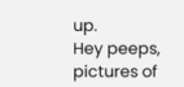up.
Hey peeps, pictures of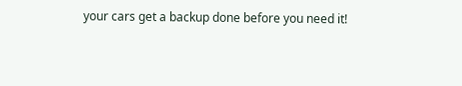your cars get a backup done before you need it!